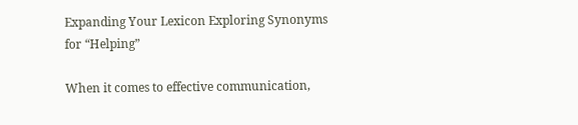Expanding Your Lexicon Exploring Synonyms for “Helping”

When it comes to effective communication,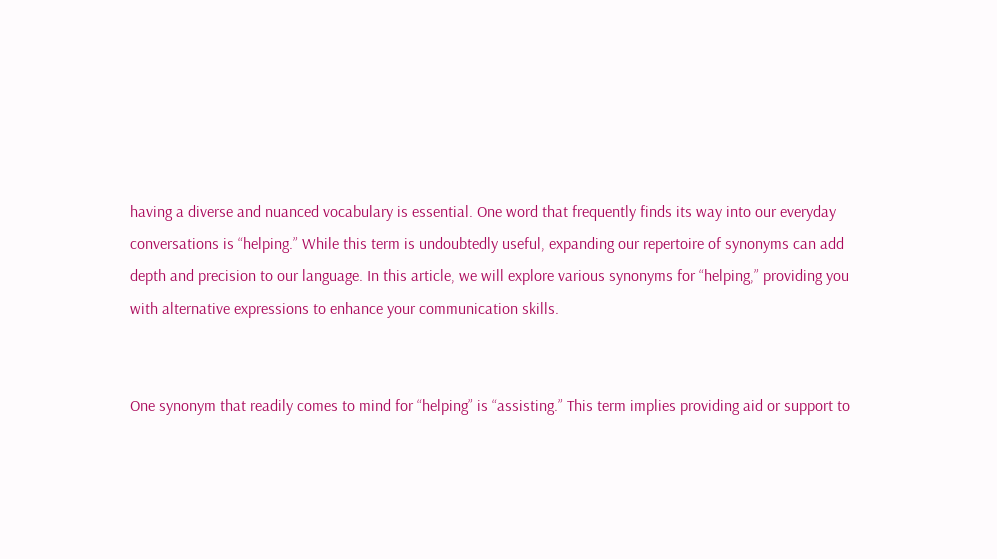having a diverse and nuanced vocabulary is essential. One word that frequently finds its way into our everyday conversations is “helping.” While this term is undoubtedly useful, expanding our repertoire of synonyms can add depth and precision to our language. In this article, we will explore various synonyms for “helping,” providing you with alternative expressions to enhance your communication skills.


One synonym that readily comes to mind for “helping” is “assisting.” This term implies providing aid or support to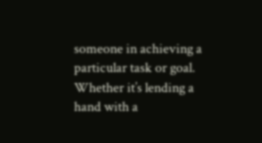someone in achieving a particular task or goal. Whether it’s lending a hand with a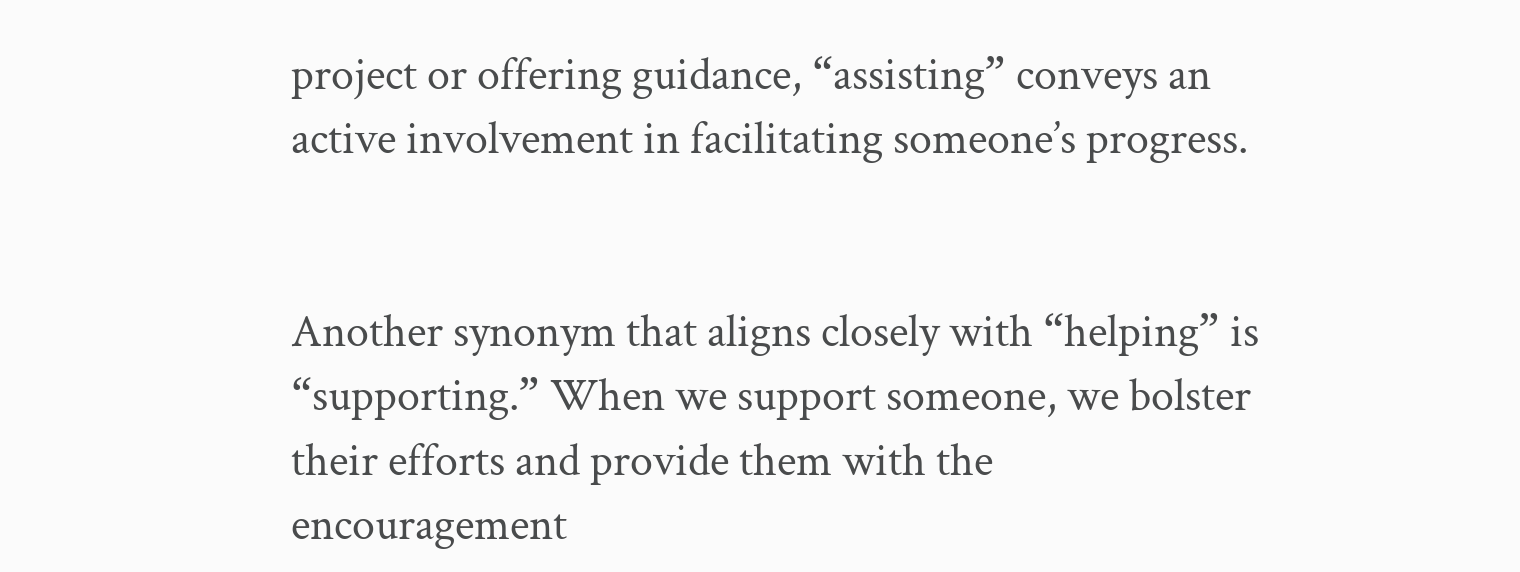project or offering guidance, “assisting” conveys an active involvement in facilitating someone’s progress.


Another synonym that aligns closely with “helping” is “supporting.” When we support someone, we bolster their efforts and provide them with the encouragement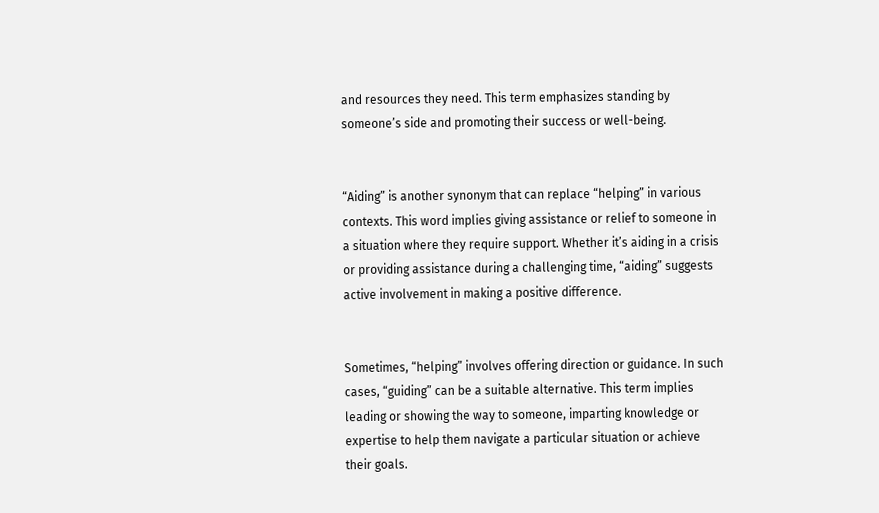and resources they need. This term emphasizes standing by someone’s side and promoting their success or well-being.


“Aiding” is another synonym that can replace “helping” in various contexts. This word implies giving assistance or relief to someone in a situation where they require support. Whether it’s aiding in a crisis or providing assistance during a challenging time, “aiding” suggests active involvement in making a positive difference.


Sometimes, “helping” involves offering direction or guidance. In such cases, “guiding” can be a suitable alternative. This term implies leading or showing the way to someone, imparting knowledge or expertise to help them navigate a particular situation or achieve their goals.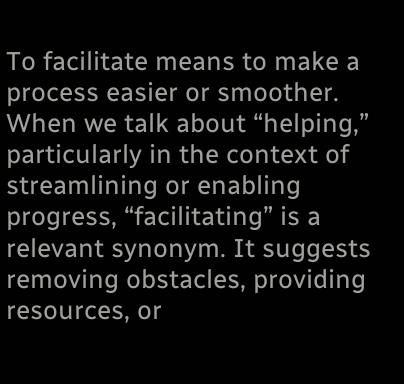To facilitate means to make a process easier or smoother. When we talk about “helping,” particularly in the context of streamlining or enabling progress, “facilitating” is a relevant synonym. It suggests removing obstacles, providing resources, or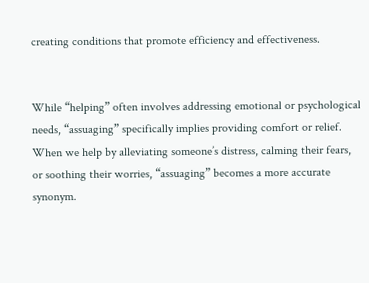creating conditions that promote efficiency and effectiveness.


While “helping” often involves addressing emotional or psychological needs, “assuaging” specifically implies providing comfort or relief. When we help by alleviating someone’s distress, calming their fears, or soothing their worries, “assuaging” becomes a more accurate synonym.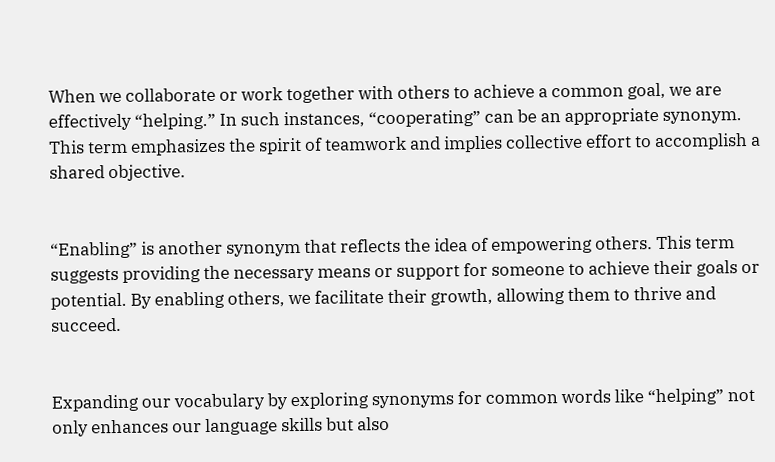When we collaborate or work together with others to achieve a common goal, we are effectively “helping.” In such instances, “cooperating” can be an appropriate synonym. This term emphasizes the spirit of teamwork and implies collective effort to accomplish a shared objective.


“Enabling” is another synonym that reflects the idea of empowering others. This term suggests providing the necessary means or support for someone to achieve their goals or potential. By enabling others, we facilitate their growth, allowing them to thrive and succeed.


Expanding our vocabulary by exploring synonyms for common words like “helping” not only enhances our language skills but also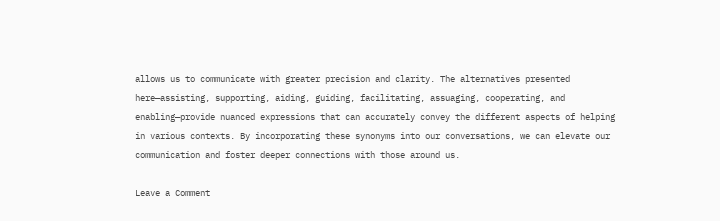allows us to communicate with greater precision and clarity. The alternatives presented here—assisting, supporting, aiding, guiding, facilitating, assuaging, cooperating, and enabling—provide nuanced expressions that can accurately convey the different aspects of helping in various contexts. By incorporating these synonyms into our conversations, we can elevate our communication and foster deeper connections with those around us.

Leave a Comment